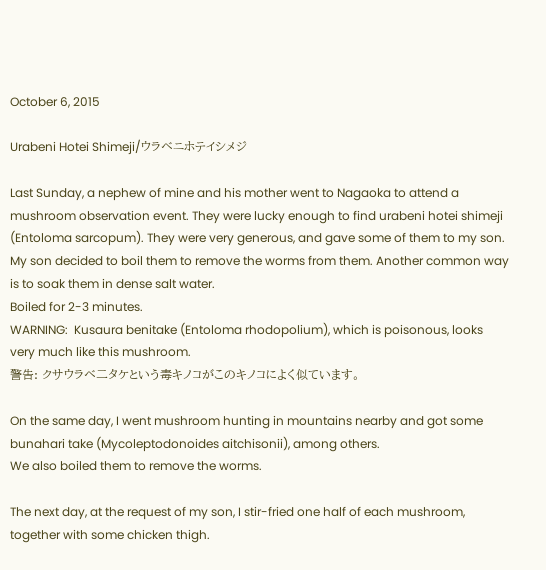October 6, 2015

Urabeni Hotei Shimeji/ウラベニホテイシメジ

Last Sunday, a nephew of mine and his mother went to Nagaoka to attend a mushroom observation event. They were lucky enough to find urabeni hotei shimeji (Entoloma sarcopum). They were very generous, and gave some of them to my son.
My son decided to boil them to remove the worms from them. Another common way is to soak them in dense salt water.
Boiled for 2-3 minutes.
WARNING:  Kusaura benitake (Entoloma rhodopolium), which is poisonous, looks very much like this mushroom.
警告: クサウラベ二タケという毒キノコがこのキノコによく似ています。

On the same day, I went mushroom hunting in mountains nearby and got some bunahari take (Mycoleptodonoides aitchisonii), among others.
We also boiled them to remove the worms.

The next day, at the request of my son, I stir-fried one half of each mushroom, together with some chicken thigh.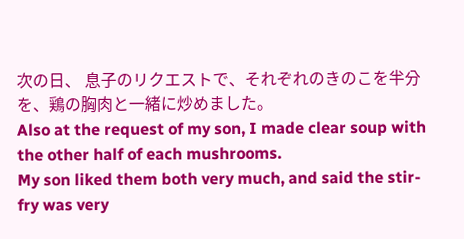次の日、 息子のリクエストで、それぞれのきのこを半分を、鶏の胸肉と一緒に炒めました。
Also at the request of my son, I made clear soup with the other half of each mushrooms.
My son liked them both very much, and said the stir-fry was very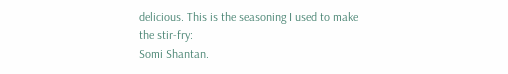delicious. This is the seasoning I used to make the stir-fry:
Somi Shantan.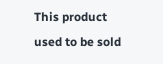This product used to be sold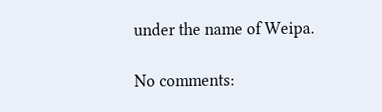under the name of Weipa.

No comments: